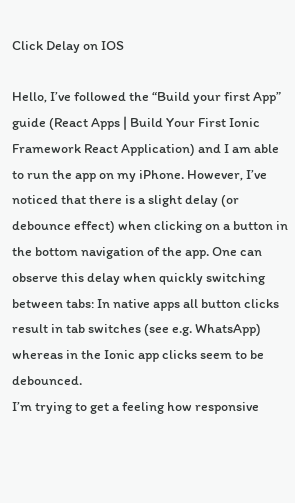Click Delay on IOS

Hello, I’ve followed the “Build your first App” guide (React Apps | Build Your First Ionic Framework React Application) and I am able to run the app on my iPhone. However, I’ve noticed that there is a slight delay (or debounce effect) when clicking on a button in the bottom navigation of the app. One can observe this delay when quickly switching between tabs: In native apps all button clicks result in tab switches (see e.g. WhatsApp) whereas in the Ionic app clicks seem to be debounced.
I’m trying to get a feeling how responsive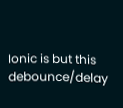Ionic is but this debounce/delay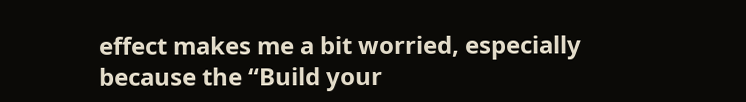effect makes me a bit worried, especially because the “Build your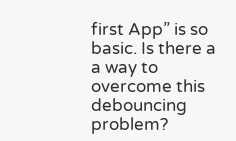first App” is so basic. Is there a a way to overcome this debouncing problem?